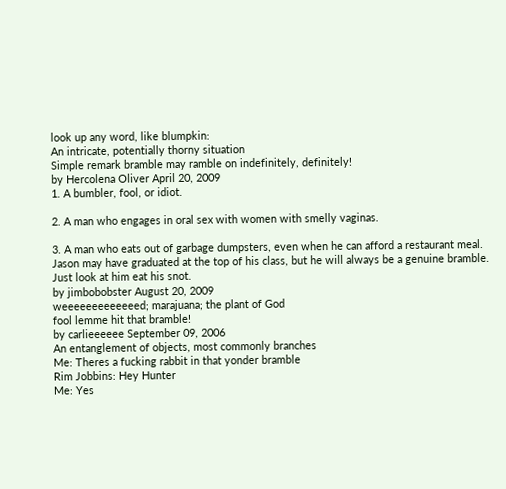look up any word, like blumpkin:
An intricate, potentially thorny situation
Simple remark bramble may ramble on indefinitely, definitely!
by Hercolena Oliver April 20, 2009
1. A bumbler, fool, or idiot.

2. A man who engages in oral sex with women with smelly vaginas.

3. A man who eats out of garbage dumpsters, even when he can afford a restaurant meal.
Jason may have graduated at the top of his class, but he will always be a genuine bramble. Just look at him eat his snot.
by jimbobobster August 20, 2009
weeeeeeeeeeeeed; marajuana; the plant of God
fool lemme hit that bramble!
by carlieeeeee September 09, 2006
An entanglement of objects, most commonly branches
Me: Theres a fucking rabbit in that yonder bramble
Rim Jobbins: Hey Hunter
Me: Yes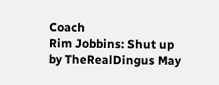Coach
Rim Jobbins: Shut up
by TheRealDingus May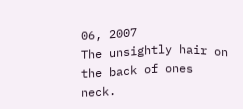06, 2007
The unsightly hair on the back of ones neck.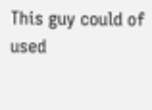This guy could of used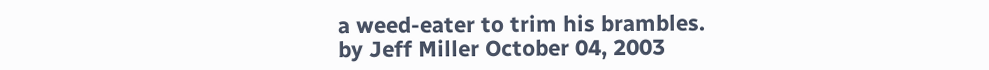a weed-eater to trim his brambles.
by Jeff Miller October 04, 2003